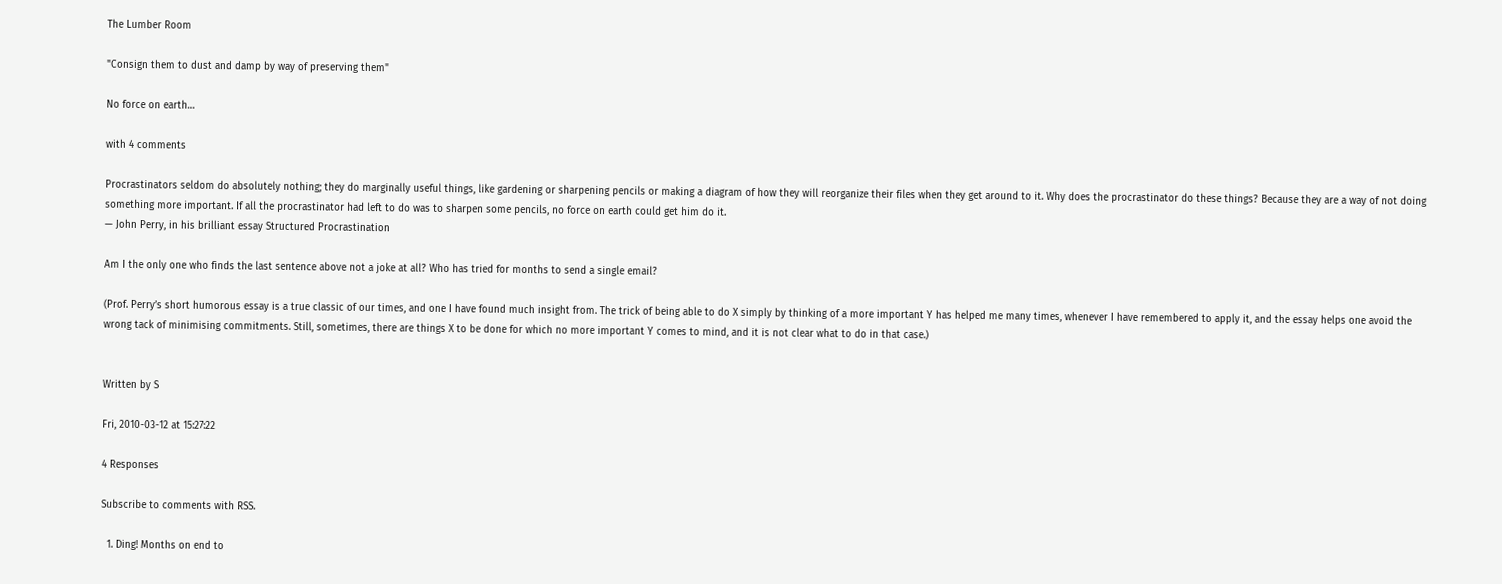The Lumber Room

"Consign them to dust and damp by way of preserving them"

No force on earth…

with 4 comments

Procrastinators seldom do absolutely nothing; they do marginally useful things, like gardening or sharpening pencils or making a diagram of how they will reorganize their files when they get around to it. Why does the procrastinator do these things? Because they are a way of not doing something more important. If all the procrastinator had left to do was to sharpen some pencils, no force on earth could get him do it.
— John Perry, in his brilliant essay Structured Procrastination

Am I the only one who finds the last sentence above not a joke at all? Who has tried for months to send a single email?

(Prof. Perry’s short humorous essay is a true classic of our times, and one I have found much insight from. The trick of being able to do X simply by thinking of a more important Y has helped me many times, whenever I have remembered to apply it, and the essay helps one avoid the wrong tack of minimising commitments. Still, sometimes, there are things X to be done for which no more important Y comes to mind, and it is not clear what to do in that case.)


Written by S

Fri, 2010-03-12 at 15:27:22

4 Responses

Subscribe to comments with RSS.

  1. Ding! Months on end to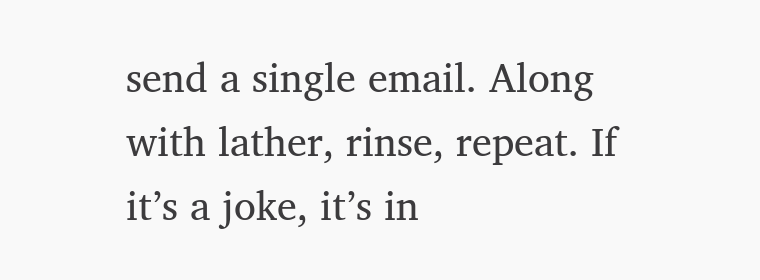send a single email. Along with lather, rinse, repeat. If it’s a joke, it’s in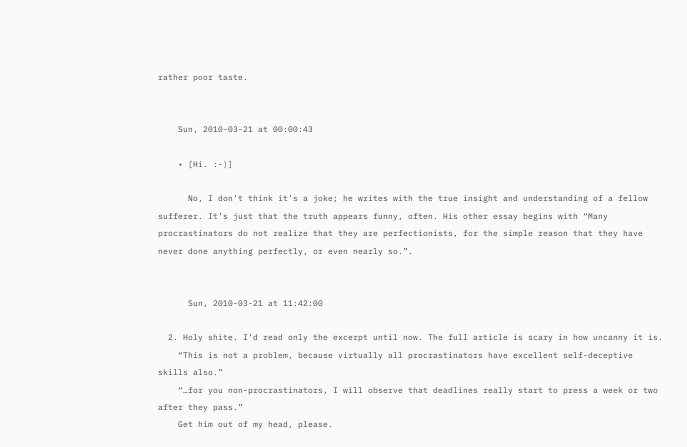rather poor taste.


    Sun, 2010-03-21 at 00:00:43

    • [Hi. :-)]

      No, I don’t think it’s a joke; he writes with the true insight and understanding of a fellow sufferer. It’s just that the truth appears funny, often. His other essay begins with “Many procrastinators do not realize that they are perfectionists, for the simple reason that they have never done anything perfectly, or even nearly so.”.


      Sun, 2010-03-21 at 11:42:00

  2. Holy shite. I’d read only the excerpt until now. The full article is scary in how uncanny it is.
    “This is not a problem, because virtually all procrastinators have excellent self-deceptive skills also.”
    “…for you non-procrastinators, I will observe that deadlines really start to press a week or two after they pass.”
    Get him out of my head, please.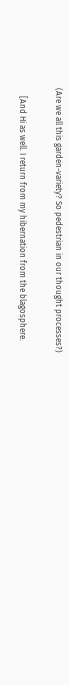(Are we all this garden-variety? So pedestrian in our thought processes?)

    [And Hi as well. I return from my hibernation from the blagosphere.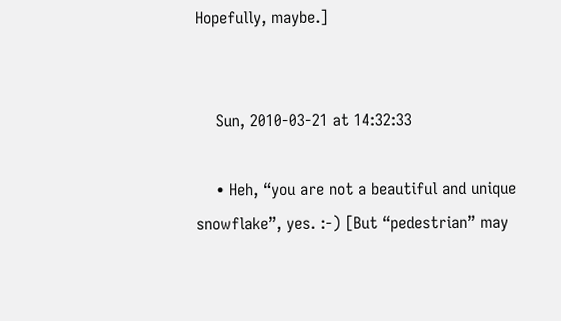Hopefully, maybe.]


    Sun, 2010-03-21 at 14:32:33

    • Heh, “you are not a beautiful and unique snowflake”, yes. :-) [But “pedestrian” may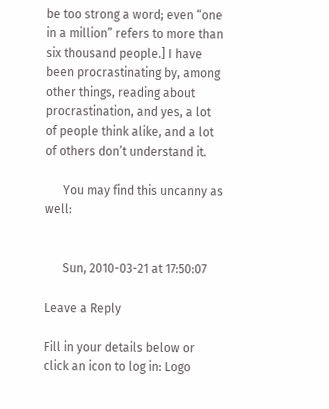be too strong a word; even “one in a million” refers to more than six thousand people.] I have been procrastinating by, among other things, reading about procrastination, and yes, a lot of people think alike, and a lot of others don’t understand it.

      You may find this uncanny as well:


      Sun, 2010-03-21 at 17:50:07

Leave a Reply

Fill in your details below or click an icon to log in: Logo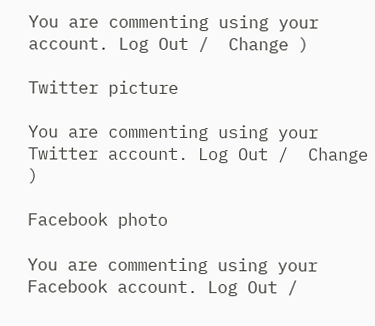You are commenting using your account. Log Out /  Change )

Twitter picture

You are commenting using your Twitter account. Log Out /  Change )

Facebook photo

You are commenting using your Facebook account. Log Out /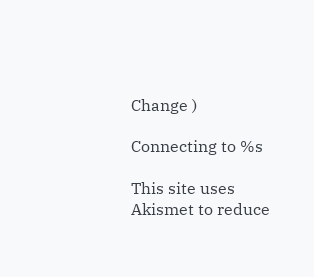Change )

Connecting to %s

This site uses Akismet to reduce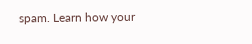spam. Learn how your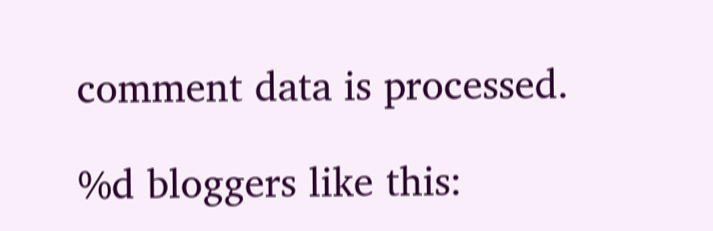comment data is processed.

%d bloggers like this: